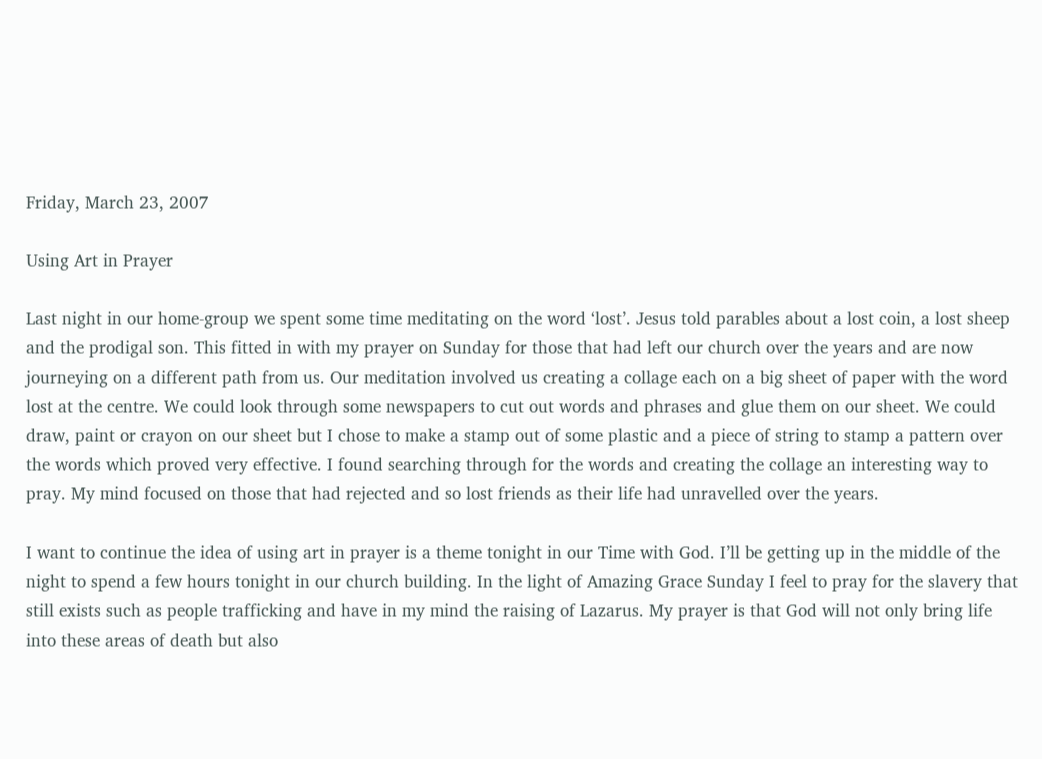Friday, March 23, 2007

Using Art in Prayer

Last night in our home-group we spent some time meditating on the word ‘lost’. Jesus told parables about a lost coin, a lost sheep and the prodigal son. This fitted in with my prayer on Sunday for those that had left our church over the years and are now journeying on a different path from us. Our meditation involved us creating a collage each on a big sheet of paper with the word lost at the centre. We could look through some newspapers to cut out words and phrases and glue them on our sheet. We could draw, paint or crayon on our sheet but I chose to make a stamp out of some plastic and a piece of string to stamp a pattern over the words which proved very effective. I found searching through for the words and creating the collage an interesting way to pray. My mind focused on those that had rejected and so lost friends as their life had unravelled over the years.

I want to continue the idea of using art in prayer is a theme tonight in our Time with God. I’ll be getting up in the middle of the night to spend a few hours tonight in our church building. In the light of Amazing Grace Sunday I feel to pray for the slavery that still exists such as people trafficking and have in my mind the raising of Lazarus. My prayer is that God will not only bring life into these areas of death but also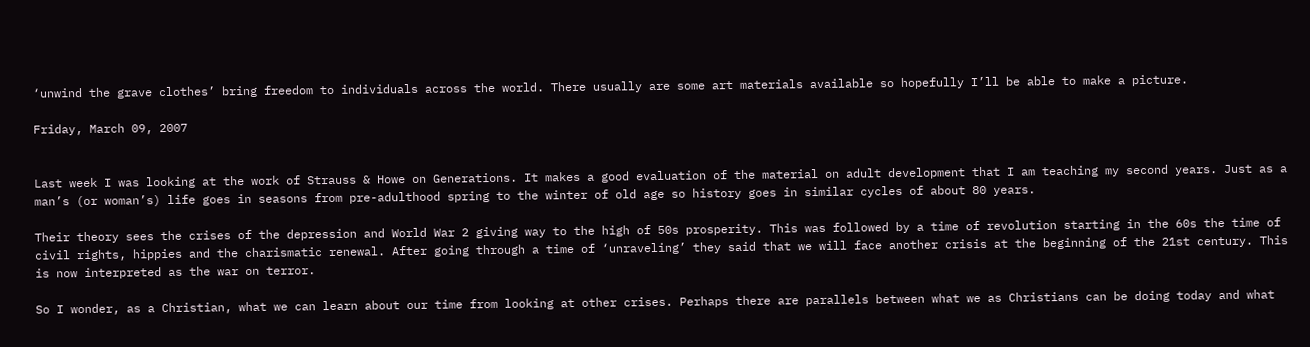‘unwind the grave clothes’ bring freedom to individuals across the world. There usually are some art materials available so hopefully I’ll be able to make a picture.

Friday, March 09, 2007


Last week I was looking at the work of Strauss & Howe on Generations. It makes a good evaluation of the material on adult development that I am teaching my second years. Just as a man’s (or woman’s) life goes in seasons from pre-adulthood spring to the winter of old age so history goes in similar cycles of about 80 years.

Their theory sees the crises of the depression and World War 2 giving way to the high of 50s prosperity. This was followed by a time of revolution starting in the 60s the time of civil rights, hippies and the charismatic renewal. After going through a time of ‘unraveling’ they said that we will face another crisis at the beginning of the 21st century. This is now interpreted as the war on terror.

So I wonder, as a Christian, what we can learn about our time from looking at other crises. Perhaps there are parallels between what we as Christians can be doing today and what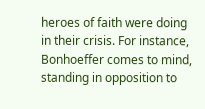heroes of faith were doing in their crisis. For instance, Bonhoeffer comes to mind, standing in opposition to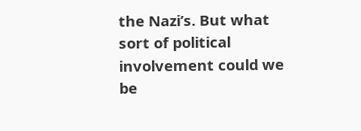the Nazi’s. But what sort of political involvement could we be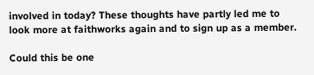involved in today? These thoughts have partly led me to look more at faithworks again and to sign up as a member.

Could this be one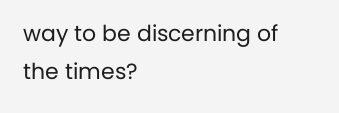way to be discerning of the times?